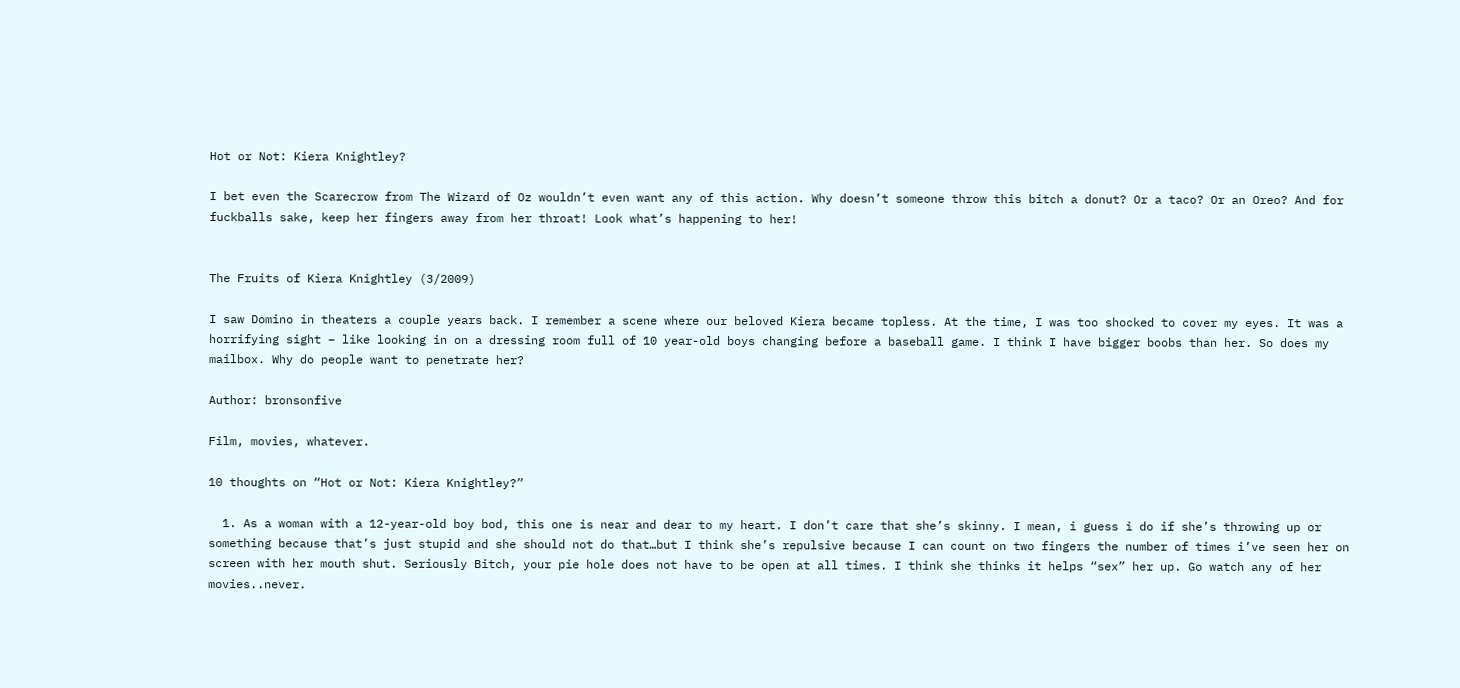Hot or Not: Kiera Knightley?

I bet even the Scarecrow from The Wizard of Oz wouldn’t even want any of this action. Why doesn’t someone throw this bitch a donut? Or a taco? Or an Oreo? And for fuckballs sake, keep her fingers away from her throat! Look what’s happening to her!


The Fruits of Kiera Knightley (3/2009)

I saw Domino in theaters a couple years back. I remember a scene where our beloved Kiera became topless. At the time, I was too shocked to cover my eyes. It was a horrifying sight – like looking in on a dressing room full of 10 year-old boys changing before a baseball game. I think I have bigger boobs than her. So does my mailbox. Why do people want to penetrate her?

Author: bronsonfive

Film, movies, whatever.

10 thoughts on “Hot or Not: Kiera Knightley?”

  1. As a woman with a 12-year-old boy bod, this one is near and dear to my heart. I don’t care that she’s skinny. I mean, i guess i do if she’s throwing up or something because that’s just stupid and she should not do that…but I think she’s repulsive because I can count on two fingers the number of times i’ve seen her on screen with her mouth shut. Seriously Bitch, your pie hole does not have to be open at all times. I think she thinks it helps “sex” her up. Go watch any of her movies..never.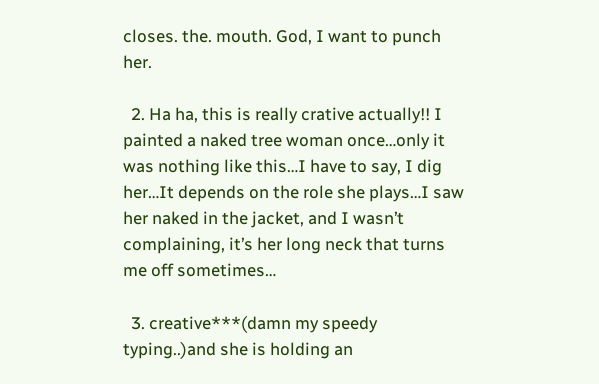closes. the. mouth. God, I want to punch her.

  2. Ha ha, this is really crative actually!! I painted a naked tree woman once…only it was nothing like this…I have to say, I dig her…It depends on the role she plays…I saw her naked in the jacket, and I wasn’t complaining, it’s her long neck that turns me off sometimes…

  3. creative***(damn my speedy typing..)and she is holding an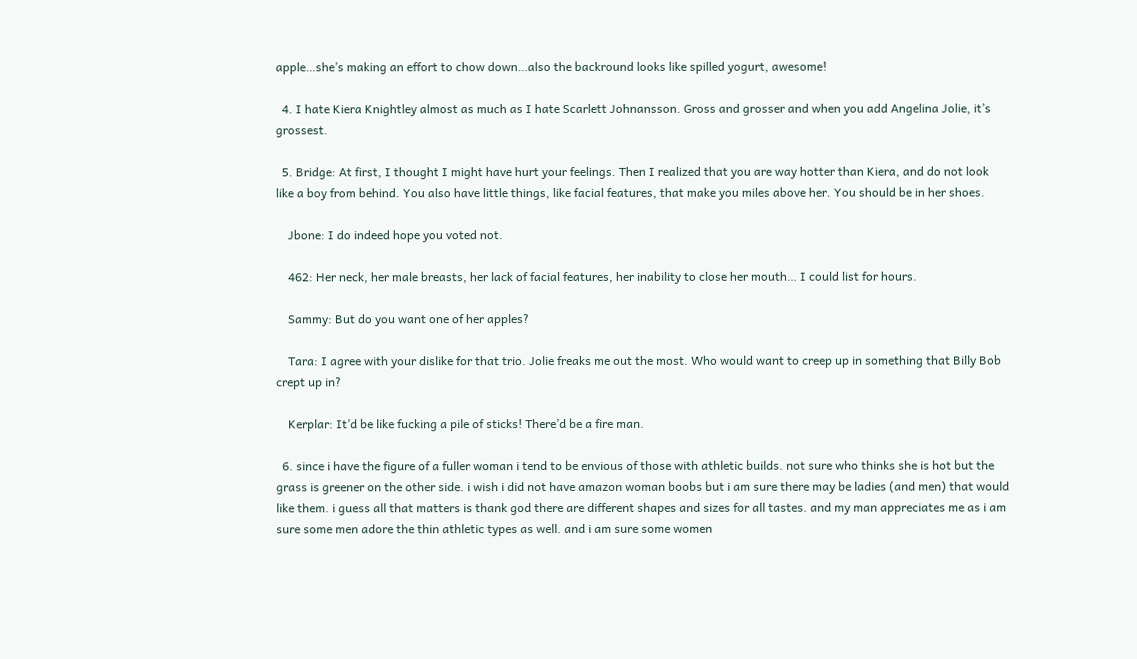apple…she’s making an effort to chow down…also the backround looks like spilled yogurt, awesome!

  4. I hate Kiera Knightley almost as much as I hate Scarlett Johnansson. Gross and grosser and when you add Angelina Jolie, it’s grossest.

  5. Bridge: At first, I thought I might have hurt your feelings. Then I realized that you are way hotter than Kiera, and do not look like a boy from behind. You also have little things, like facial features, that make you miles above her. You should be in her shoes.

    Jbone: I do indeed hope you voted not.

    462: Her neck, her male breasts, her lack of facial features, her inability to close her mouth… I could list for hours.

    Sammy: But do you want one of her apples?

    Tara: I agree with your dislike for that trio. Jolie freaks me out the most. Who would want to creep up in something that Billy Bob crept up in?

    Kerplar: It’d be like fucking a pile of sticks! There’d be a fire man.

  6. since i have the figure of a fuller woman i tend to be envious of those with athletic builds. not sure who thinks she is hot but the grass is greener on the other side. i wish i did not have amazon woman boobs but i am sure there may be ladies (and men) that would like them. i guess all that matters is thank god there are different shapes and sizes for all tastes. and my man appreciates me as i am sure some men adore the thin athletic types as well. and i am sure some women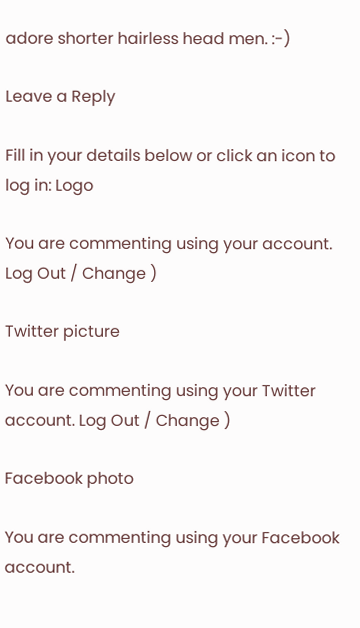adore shorter hairless head men. :-)

Leave a Reply

Fill in your details below or click an icon to log in: Logo

You are commenting using your account. Log Out / Change )

Twitter picture

You are commenting using your Twitter account. Log Out / Change )

Facebook photo

You are commenting using your Facebook account.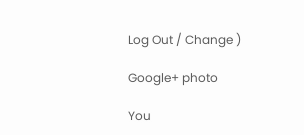Log Out / Change )

Google+ photo

You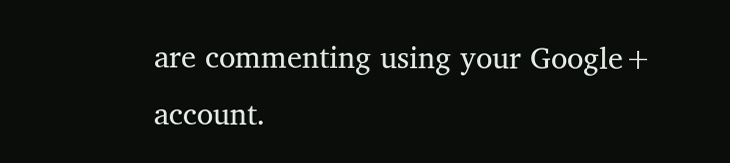are commenting using your Google+ account.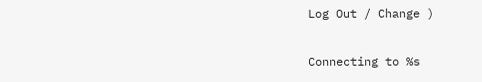Log Out / Change )

Connecting to %s